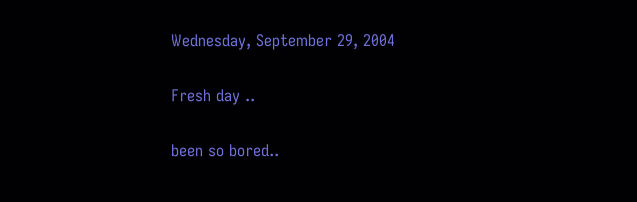Wednesday, September 29, 2004

Fresh day ..

been so bored..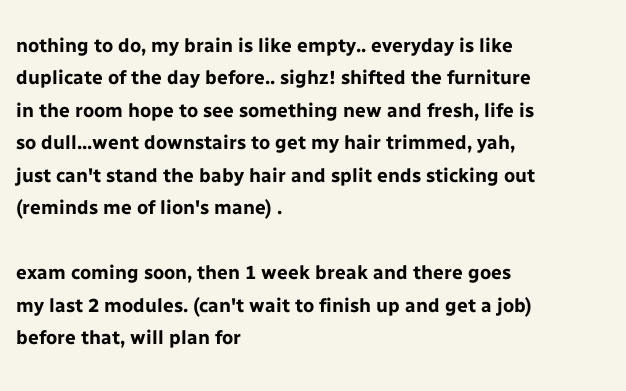nothing to do, my brain is like empty.. everyday is like duplicate of the day before.. sighz! shifted the furniture in the room hope to see something new and fresh, life is so dull...went downstairs to get my hair trimmed, yah, just can't stand the baby hair and split ends sticking out (reminds me of lion's mane) .

exam coming soon, then 1 week break and there goes my last 2 modules. (can't wait to finish up and get a job) before that, will plan for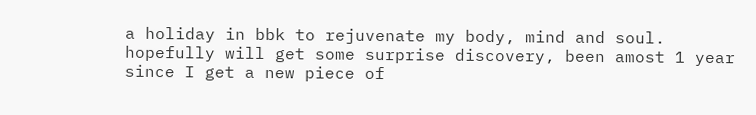a holiday in bbk to rejuvenate my body, mind and soul. hopefully will get some surprise discovery, been amost 1 year since I get a new piece of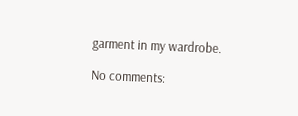garment in my wardrobe.

No comments: